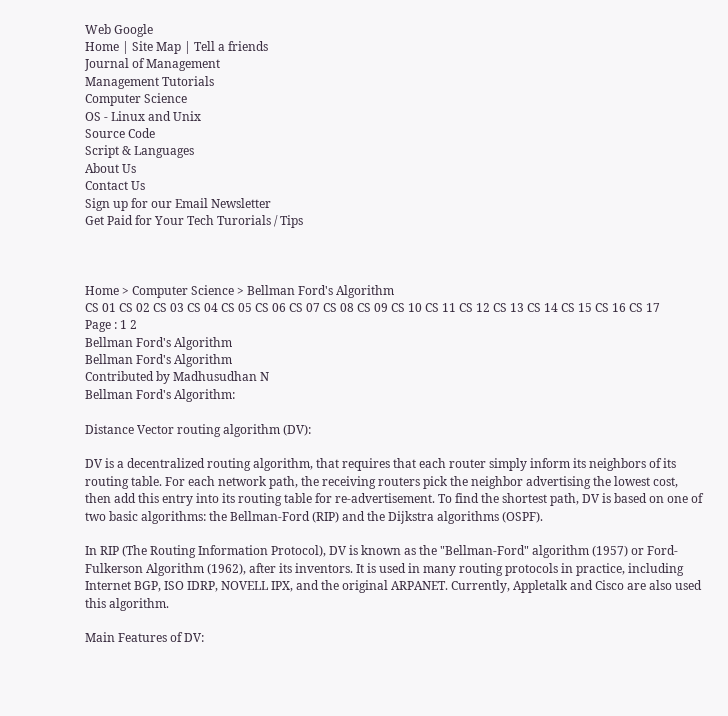Web Google
Home | Site Map | Tell a friends
Journal of Management
Management Tutorials
Computer Science
OS - Linux and Unix
Source Code
Script & Languages
About Us
Contact Us
Sign up for our Email Newsletter
Get Paid for Your Tech Turorials / Tips



Home > Computer Science > Bellman Ford's Algorithm
CS 01 CS 02 CS 03 CS 04 CS 05 CS 06 CS 07 CS 08 CS 09 CS 10 CS 11 CS 12 CS 13 CS 14 CS 15 CS 16 CS 17
Page : 1 2
Bellman Ford's Algorithm
Bellman Ford's Algorithm
Contributed by Madhusudhan N
Bellman Ford's Algorithm:

Distance Vector routing algorithm (DV):

DV is a decentralized routing algorithm, that requires that each router simply inform its neighbors of its routing table. For each network path, the receiving routers pick the neighbor advertising the lowest cost, then add this entry into its routing table for re-advertisement. To find the shortest path, DV is based on one of two basic algorithms: the Bellman-Ford (RIP) and the Dijkstra algorithms (OSPF).

In RIP (The Routing Information Protocol), DV is known as the "Bellman-Ford" algorithm (1957) or Ford-Fulkerson Algorithm (1962), after its inventors. It is used in many routing protocols in practice, including Internet BGP, ISO IDRP, NOVELL IPX, and the original ARPANET. Currently, Appletalk and Cisco are also used this algorithm.

Main Features of DV: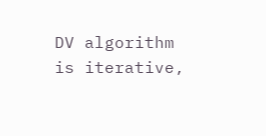DV algorithm is iterative,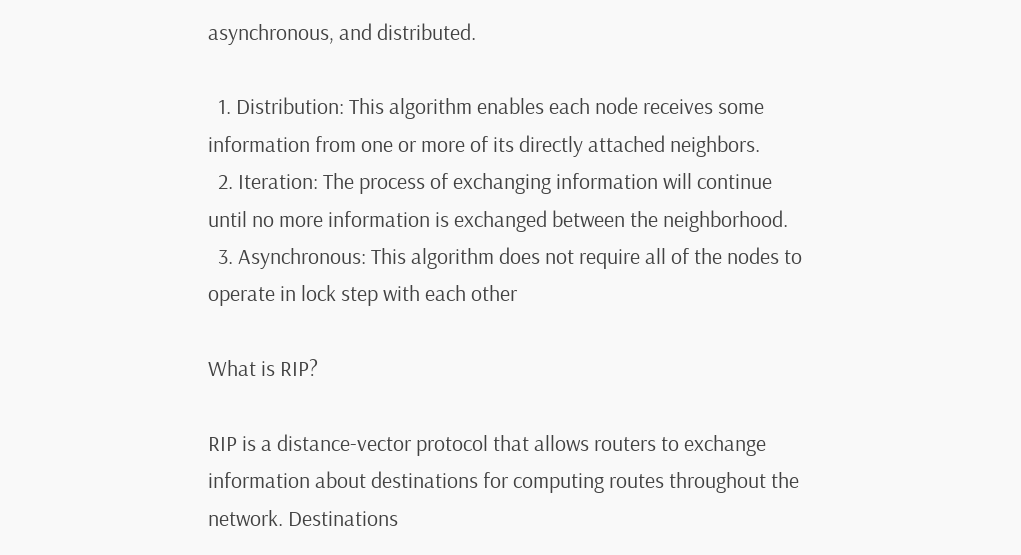asynchronous, and distributed.

  1. Distribution: This algorithm enables each node receives some information from one or more of its directly attached neighbors.
  2. Iteration: The process of exchanging information will continue until no more information is exchanged between the neighborhood.
  3. Asynchronous: This algorithm does not require all of the nodes to operate in lock step with each other

What is RIP?

RIP is a distance-vector protocol that allows routers to exchange information about destinations for computing routes throughout the network. Destinations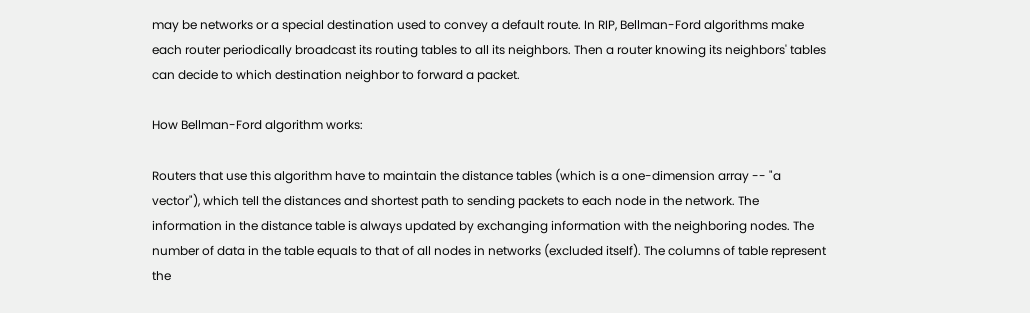may be networks or a special destination used to convey a default route. In RIP, Bellman-Ford algorithms make each router periodically broadcast its routing tables to all its neighbors. Then a router knowing its neighbors' tables can decide to which destination neighbor to forward a packet.

How Bellman-Ford algorithm works:

Routers that use this algorithm have to maintain the distance tables (which is a one-dimension array -- "a vector"), which tell the distances and shortest path to sending packets to each node in the network. The information in the distance table is always updated by exchanging information with the neighboring nodes. The number of data in the table equals to that of all nodes in networks (excluded itself). The columns of table represent the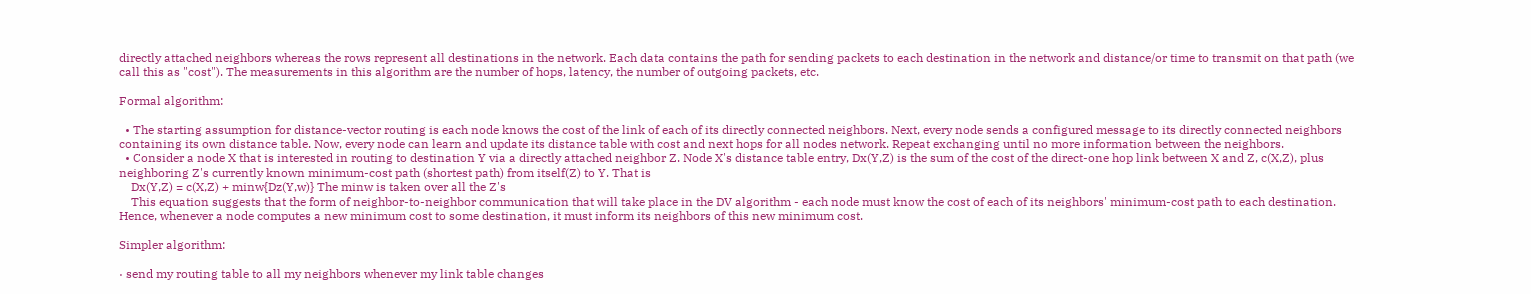directly attached neighbors whereas the rows represent all destinations in the network. Each data contains the path for sending packets to each destination in the network and distance/or time to transmit on that path (we call this as "cost"). The measurements in this algorithm are the number of hops, latency, the number of outgoing packets, etc.

Formal algorithm:

  • The starting assumption for distance-vector routing is each node knows the cost of the link of each of its directly connected neighbors. Next, every node sends a configured message to its directly connected neighbors containing its own distance table. Now, every node can learn and update its distance table with cost and next hops for all nodes network. Repeat exchanging until no more information between the neighbors.
  • Consider a node X that is interested in routing to destination Y via a directly attached neighbor Z. Node X's distance table entry, Dx(Y,Z) is the sum of the cost of the direct-one hop link between X and Z, c(X,Z), plus neighboring Z's currently known minimum-cost path (shortest path) from itself(Z) to Y. That is
    Dx(Y,Z) = c(X,Z) + minw{Dz(Y,w)} The minw is taken over all the Z's
    This equation suggests that the form of neighbor-to-neighbor communication that will take place in the DV algorithm - each node must know the cost of each of its neighbors' minimum-cost path to each destination. Hence, whenever a node computes a new minimum cost to some destination, it must inform its neighbors of this new minimum cost.

Simpler algorithm:

· send my routing table to all my neighbors whenever my link table changes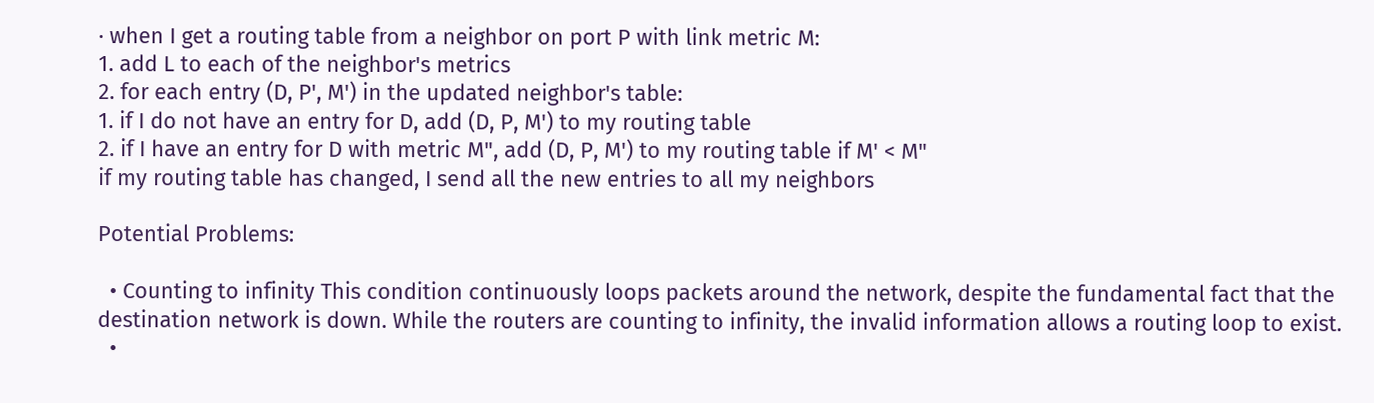· when I get a routing table from a neighbor on port P with link metric M:
1. add L to each of the neighbor's metrics
2. for each entry (D, P', M') in the updated neighbor's table:
1. if I do not have an entry for D, add (D, P, M') to my routing table
2. if I have an entry for D with metric M", add (D, P, M') to my routing table if M' < M"
if my routing table has changed, I send all the new entries to all my neighbors

Potential Problems:

  • Counting to infinity This condition continuously loops packets around the network, despite the fundamental fact that the destination network is down. While the routers are counting to infinity, the invalid information allows a routing loop to exist.
  •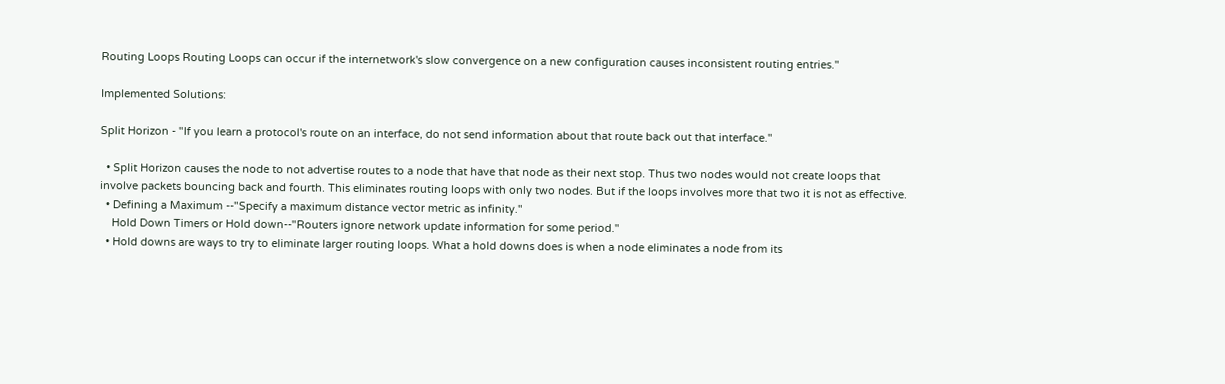Routing Loops Routing Loops can occur if the internetwork's slow convergence on a new configuration causes inconsistent routing entries."

Implemented Solutions:

Split Horizon - "If you learn a protocol's route on an interface, do not send information about that route back out that interface."

  • Split Horizon causes the node to not advertise routes to a node that have that node as their next stop. Thus two nodes would not create loops that involve packets bouncing back and fourth. This eliminates routing loops with only two nodes. But if the loops involves more that two it is not as effective.
  • Defining a Maximum --"Specify a maximum distance vector metric as infinity."
    Hold Down Timers or Hold down--"Routers ignore network update information for some period."
  • Hold downs are ways to try to eliminate larger routing loops. What a hold downs does is when a node eliminates a node from its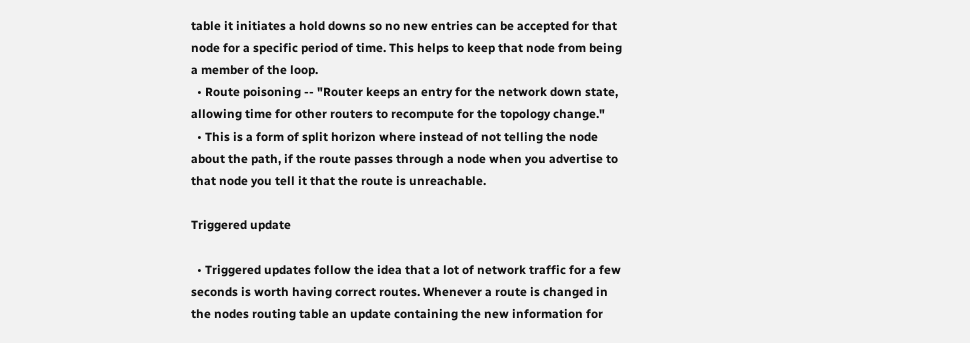table it initiates a hold downs so no new entries can be accepted for that node for a specific period of time. This helps to keep that node from being a member of the loop.
  • Route poisoning -- "Router keeps an entry for the network down state, allowing time for other routers to recompute for the topology change."
  • This is a form of split horizon where instead of not telling the node about the path, if the route passes through a node when you advertise to that node you tell it that the route is unreachable.

Triggered update

  • Triggered updates follow the idea that a lot of network traffic for a few seconds is worth having correct routes. Whenever a route is changed in the nodes routing table an update containing the new information for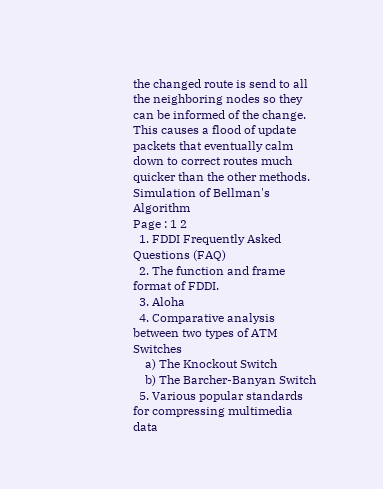the changed route is send to all the neighboring nodes so they can be informed of the change. This causes a flood of update packets that eventually calm down to correct routes much quicker than the other methods.
Simulation of Bellman's Algorithm
Page : 1 2
  1. FDDI Frequently Asked Questions (FAQ)
  2. The function and frame format of FDDI.
  3. Aloha
  4. Comparative analysis between two types of ATM Switches
    a) The Knockout Switch
    b) The Barcher-Banyan Switch
  5. Various popular standards for compressing multimedia data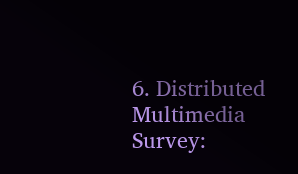6. Distributed Multimedia Survey: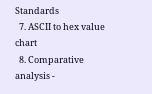Standards
  7. ASCII to hex value chart
  8. Comparative analysis -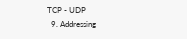TCP - UDP
  9. Addressing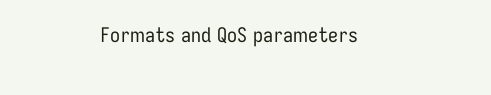Formats and QoS parameters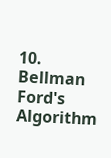10. Bellman Ford's Algorithm